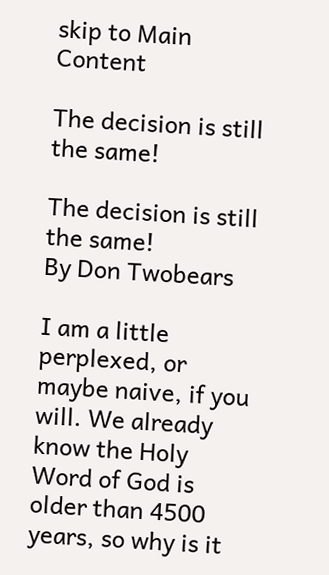skip to Main Content

The decision is still the same!

The decision is still the same!
By Don Twobears

I am a little perplexed, or maybe naive, if you will. We already know the Holy Word of God is older than 4500 years, so why is it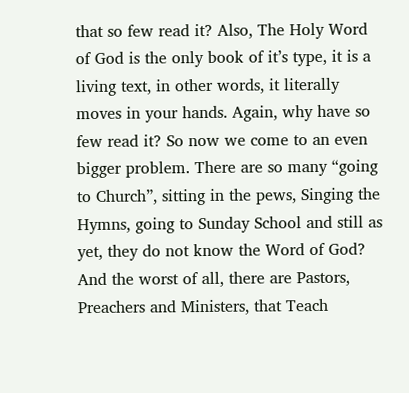that so few read it? Also, The Holy Word of God is the only book of it’s type, it is a living text, in other words, it literally moves in your hands. Again, why have so few read it? So now we come to an even bigger problem. There are so many “going to Church”, sitting in the pews, Singing the Hymns, going to Sunday School and still as yet, they do not know the Word of God? And the worst of all, there are Pastors, Preachers and Ministers, that Teach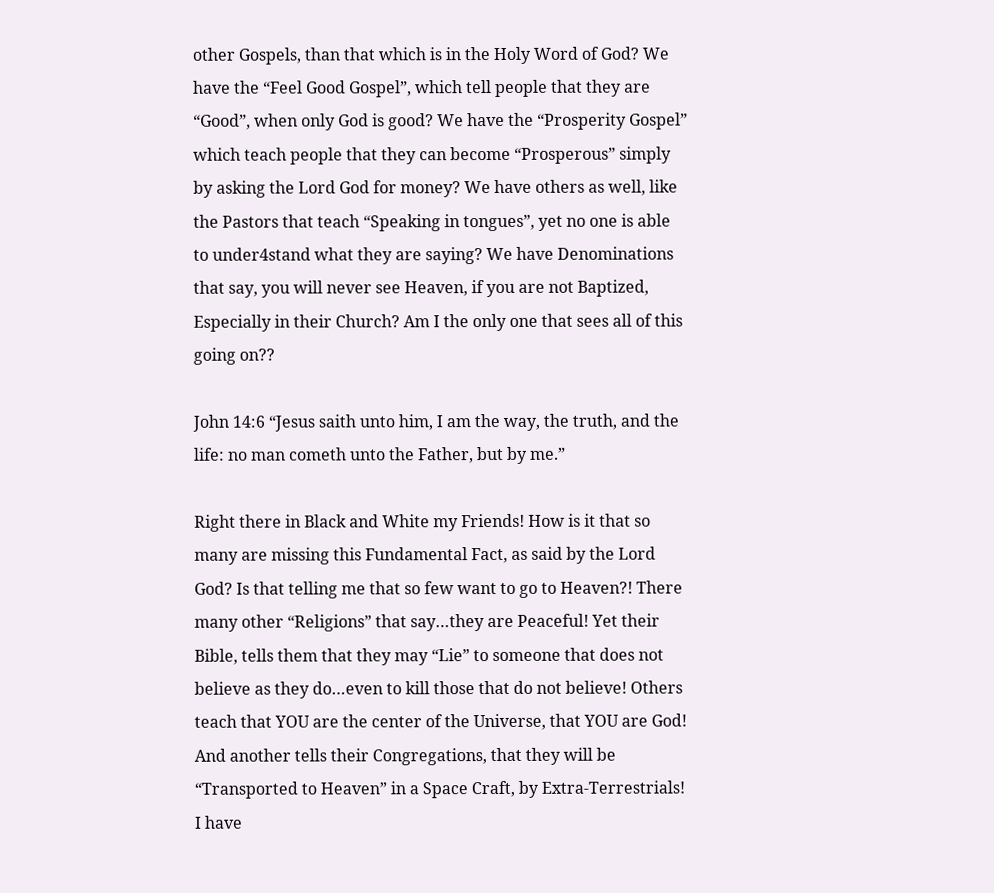other Gospels, than that which is in the Holy Word of God? We have the “Feel Good Gospel”, which tell people that they are “Good”, when only God is good? We have the “Prosperity Gospel” which teach people that they can become “Prosperous” simply by asking the Lord God for money? We have others as well, like the Pastors that teach “Speaking in tongues”, yet no one is able to under4stand what they are saying? We have Denominations that say, you will never see Heaven, if you are not Baptized, Especially in their Church? Am I the only one that sees all of this going on??

John 14:6 “Jesus saith unto him, I am the way, the truth, and the life: no man cometh unto the Father, but by me.”

Right there in Black and White my Friends! How is it that so many are missing this Fundamental Fact, as said by the Lord God? Is that telling me that so few want to go to Heaven?! There many other “Religions” that say…they are Peaceful! Yet their Bible, tells them that they may “Lie” to someone that does not believe as they do…even to kill those that do not believe! Others teach that YOU are the center of the Universe, that YOU are God! And another tells their Congregations, that they will be “Transported to Heaven” in a Space Craft, by Extra-Terrestrials! I have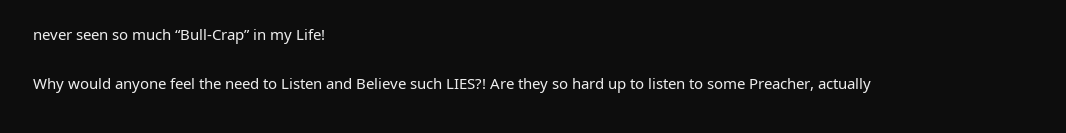never seen so much “Bull-Crap” in my Life!

Why would anyone feel the need to Listen and Believe such LIES?! Are they so hard up to listen to some Preacher, actually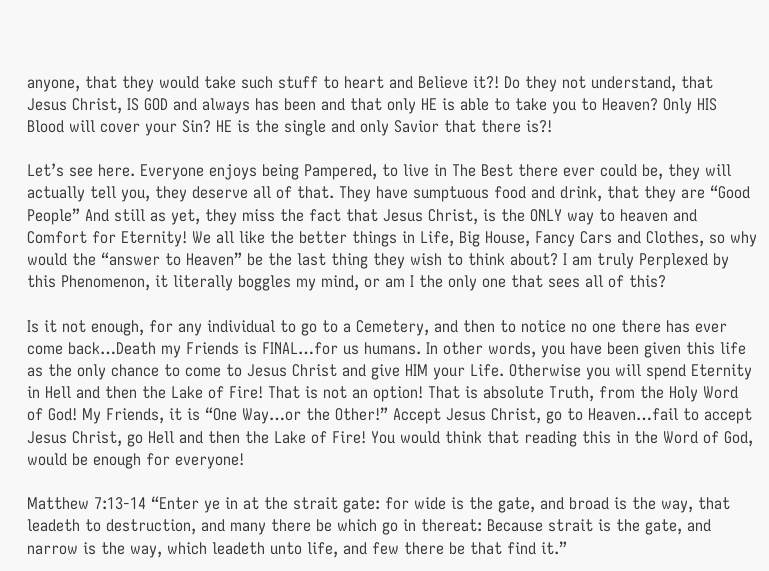anyone, that they would take such stuff to heart and Believe it?! Do they not understand, that Jesus Christ, IS GOD and always has been and that only HE is able to take you to Heaven? Only HIS Blood will cover your Sin? HE is the single and only Savior that there is?!

Let’s see here. Everyone enjoys being Pampered, to live in The Best there ever could be, they will actually tell you, they deserve all of that. They have sumptuous food and drink, that they are “Good People” And still as yet, they miss the fact that Jesus Christ, is the ONLY way to heaven and Comfort for Eternity! We all like the better things in Life, Big House, Fancy Cars and Clothes, so why would the “answer to Heaven” be the last thing they wish to think about? I am truly Perplexed by this Phenomenon, it literally boggles my mind, or am I the only one that sees all of this?

Is it not enough, for any individual to go to a Cemetery, and then to notice no one there has ever come back…Death my Friends is FINAL…for us humans. In other words, you have been given this life as the only chance to come to Jesus Christ and give HIM your Life. Otherwise you will spend Eternity in Hell and then the Lake of Fire! That is not an option! That is absolute Truth, from the Holy Word of God! My Friends, it is “One Way…or the Other!” Accept Jesus Christ, go to Heaven…fail to accept Jesus Christ, go Hell and then the Lake of Fire! You would think that reading this in the Word of God, would be enough for everyone!

Matthew 7:13-14 “Enter ye in at the strait gate: for wide is the gate, and broad is the way, that leadeth to destruction, and many there be which go in thereat: Because strait is the gate, and narrow is the way, which leadeth unto life, and few there be that find it.”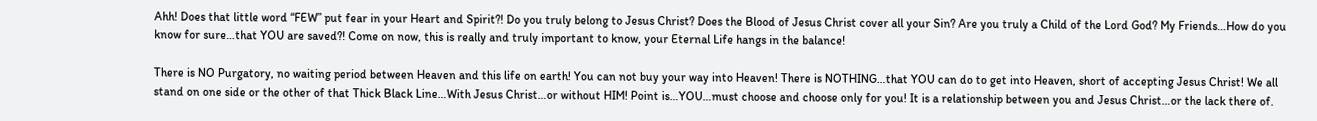Ahh! Does that little word “FEW” put fear in your Heart and Spirit?! Do you truly belong to Jesus Christ? Does the Blood of Jesus Christ cover all your Sin? Are you truly a Child of the Lord God? My Friends…How do you know for sure…that YOU are saved?! Come on now, this is really and truly important to know, your Eternal Life hangs in the balance!

There is NO Purgatory, no waiting period between Heaven and this life on earth! You can not buy your way into Heaven! There is NOTHING…that YOU can do to get into Heaven, short of accepting Jesus Christ! We all stand on one side or the other of that Thick Black Line…With Jesus Christ…or without HIM! Point is…YOU…must choose and choose only for you! It is a relationship between you and Jesus Christ…or the lack there of.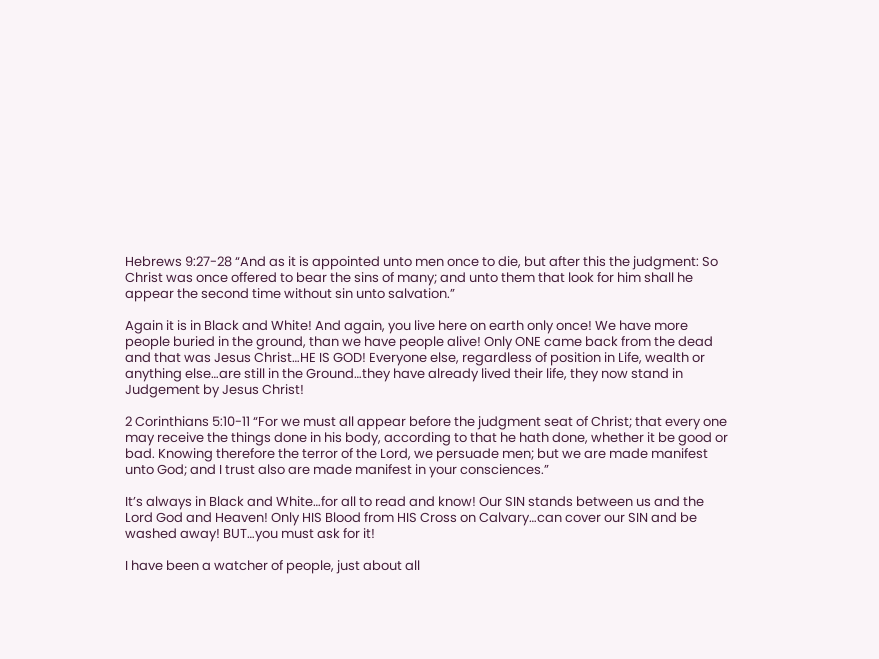Hebrews 9:27-28 “And as it is appointed unto men once to die, but after this the judgment: So Christ was once offered to bear the sins of many; and unto them that look for him shall he appear the second time without sin unto salvation.”

Again it is in Black and White! And again, you live here on earth only once! We have more people buried in the ground, than we have people alive! Only ONE came back from the dead and that was Jesus Christ…HE IS GOD! Everyone else, regardless of position in Life, wealth or anything else…are still in the Ground…they have already lived their life, they now stand in Judgement by Jesus Christ!

2 Corinthians 5:10-11 “For we must all appear before the judgment seat of Christ; that every one may receive the things done in his body, according to that he hath done, whether it be good or bad. Knowing therefore the terror of the Lord, we persuade men; but we are made manifest unto God; and I trust also are made manifest in your consciences.”

It’s always in Black and White…for all to read and know! Our SIN stands between us and the Lord God and Heaven! Only HIS Blood from HIS Cross on Calvary…can cover our SIN and be washed away! BUT…you must ask for it!

I have been a watcher of people, just about all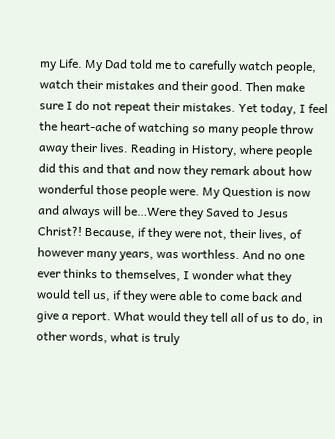my Life. My Dad told me to carefully watch people, watch their mistakes and their good. Then make sure I do not repeat their mistakes. Yet today, I feel the heart-ache of watching so many people throw away their lives. Reading in History, where people did this and that and now they remark about how wonderful those people were. My Question is now and always will be…Were they Saved to Jesus Christ?! Because, if they were not, their lives, of however many years, was worthless. And no one ever thinks to themselves, I wonder what they would tell us, if they were able to come back and give a report. What would they tell all of us to do, in other words, what is truly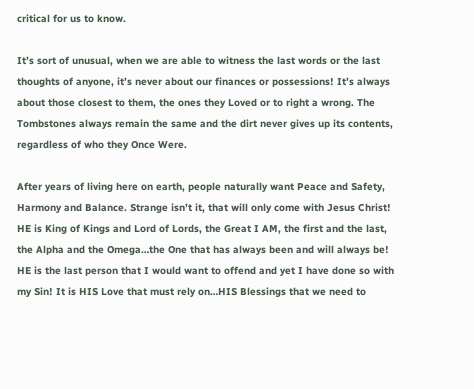critical for us to know.

It’s sort of unusual, when we are able to witness the last words or the last thoughts of anyone, it’s never about our finances or possessions! It’s always about those closest to them, the ones they Loved or to right a wrong. The Tombstones always remain the same and the dirt never gives up its contents, regardless of who they Once Were.

After years of living here on earth, people naturally want Peace and Safety, Harmony and Balance. Strange isn’t it, that will only come with Jesus Christ! HE is King of Kings and Lord of Lords, the Great I AM, the first and the last, the Alpha and the Omega…the One that has always been and will always be! HE is the last person that I would want to offend and yet I have done so with my Sin! It is HIS Love that must rely on…HIS Blessings that we need to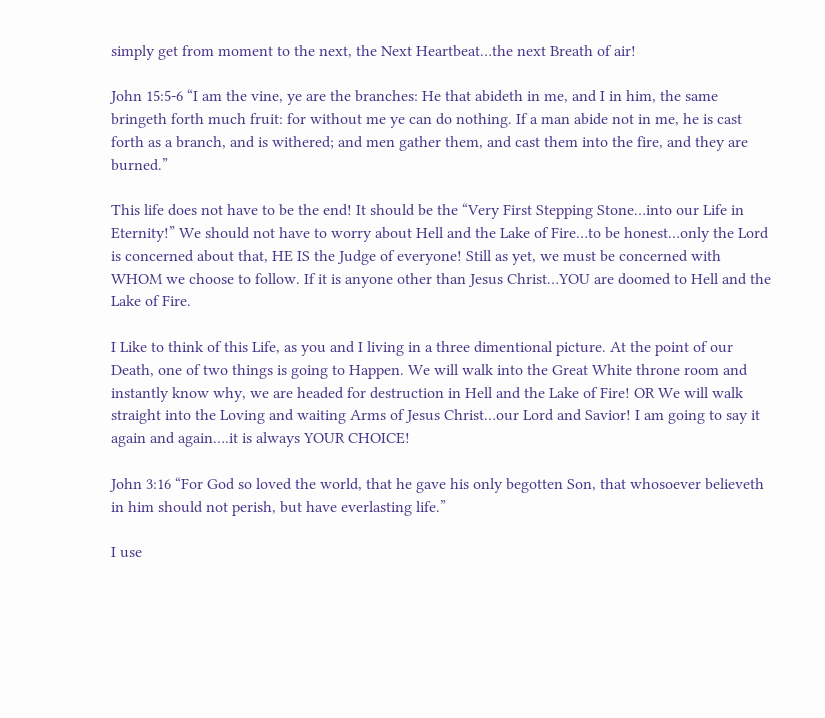simply get from moment to the next, the Next Heartbeat…the next Breath of air!

John 15:5-6 “I am the vine, ye are the branches: He that abideth in me, and I in him, the same bringeth forth much fruit: for without me ye can do nothing. If a man abide not in me, he is cast forth as a branch, and is withered; and men gather them, and cast them into the fire, and they are burned.”

This life does not have to be the end! It should be the “Very First Stepping Stone…into our Life in Eternity!” We should not have to worry about Hell and the Lake of Fire…to be honest…only the Lord is concerned about that, HE IS the Judge of everyone! Still as yet, we must be concerned with WHOM we choose to follow. If it is anyone other than Jesus Christ…YOU are doomed to Hell and the Lake of Fire.

I Like to think of this Life, as you and I living in a three dimentional picture. At the point of our Death, one of two things is going to Happen. We will walk into the Great White throne room and instantly know why, we are headed for destruction in Hell and the Lake of Fire! OR We will walk straight into the Loving and waiting Arms of Jesus Christ…our Lord and Savior! I am going to say it again and again….it is always YOUR CHOICE!

John 3:16 “For God so loved the world, that he gave his only begotten Son, that whosoever believeth in him should not perish, but have everlasting life.”

I use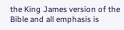the King James version of the Bible and all emphasis is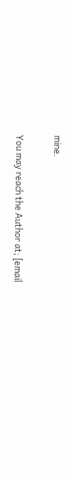mine.

You may reach the Author at; [email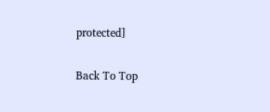protected]

Back To Top